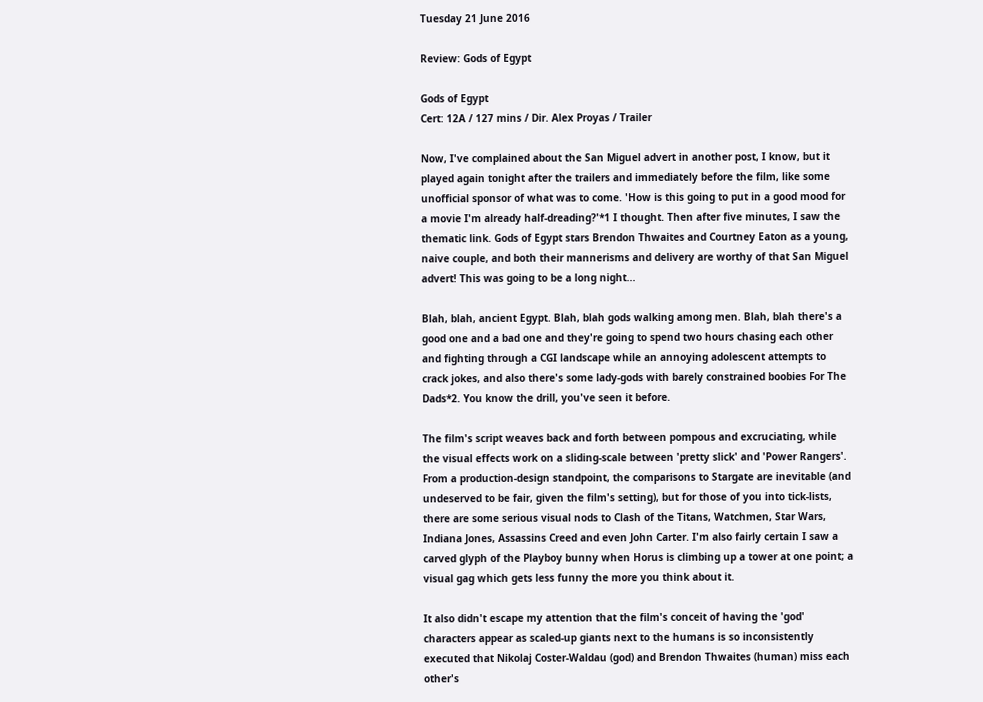Tuesday 21 June 2016

Review: Gods of Egypt

Gods of Egypt
Cert: 12A / 127 mins / Dir. Alex Proyas / Trailer

Now, I've complained about the San Miguel advert in another post, I know, but it played again tonight after the trailers and immediately before the film, like some unofficial sponsor of what was to come. 'How is this going to put in a good mood for a movie I'm already half-dreading?'*1 I thought. Then after five minutes, I saw the thematic link. Gods of Egypt stars Brendon Thwaites and Courtney Eaton as a young, naive couple, and both their mannerisms and delivery are worthy of that San Miguel advert! This was going to be a long night...

Blah, blah, ancient Egypt. Blah, blah gods walking among men. Blah, blah there's a good one and a bad one and they're going to spend two hours chasing each other and fighting through a CGI landscape while an annoying adolescent attempts to crack jokes, and also there's some lady-gods with barely constrained boobies For The Dads*2. You know the drill, you've seen it before.

The film's script weaves back and forth between pompous and excruciating, while the visual effects work on a sliding-scale between 'pretty slick' and 'Power Rangers'. From a production-design standpoint, the comparisons to Stargate are inevitable (and undeserved to be fair, given the film's setting), but for those of you into tick-lists, there are some serious visual nods to Clash of the Titans, Watchmen, Star Wars, Indiana Jones, Assassins Creed and even John Carter. I'm also fairly certain I saw a carved glyph of the Playboy bunny when Horus is climbing up a tower at one point; a visual gag which gets less funny the more you think about it.

It also didn't escape my attention that the film's conceit of having the 'god' characters appear as scaled-up giants next to the humans is so inconsistently executed that Nikolaj Coster-Waldau (god) and Brendon Thwaites (human) miss each other's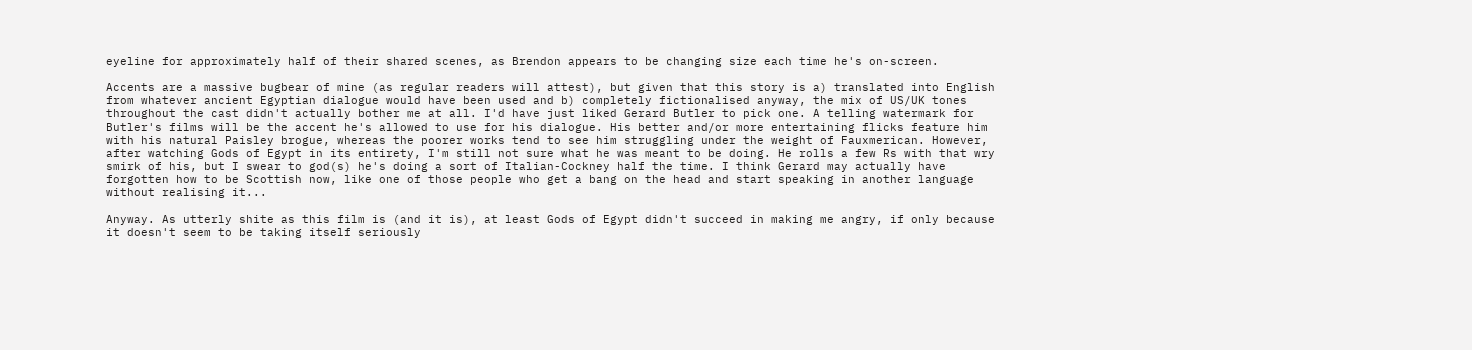eyeline for approximately half of their shared scenes, as Brendon appears to be changing size each time he's on-screen.

Accents are a massive bugbear of mine (as regular readers will attest), but given that this story is a) translated into English from whatever ancient Egyptian dialogue would have been used and b) completely fictionalised anyway, the mix of US/UK tones throughout the cast didn't actually bother me at all. I'd have just liked Gerard Butler to pick one. A telling watermark for Butler's films will be the accent he's allowed to use for his dialogue. His better and/or more entertaining flicks feature him with his natural Paisley brogue, whereas the poorer works tend to see him struggling under the weight of Fauxmerican. However, after watching Gods of Egypt in its entirety, I'm still not sure what he was meant to be doing. He rolls a few Rs with that wry smirk of his, but I swear to god(s) he's doing a sort of Italian-Cockney half the time. I think Gerard may actually have forgotten how to be Scottish now, like one of those people who get a bang on the head and start speaking in another language without realising it...

Anyway. As utterly shite as this film is (and it is), at least Gods of Egypt didn't succeed in making me angry, if only because it doesn't seem to be taking itself seriously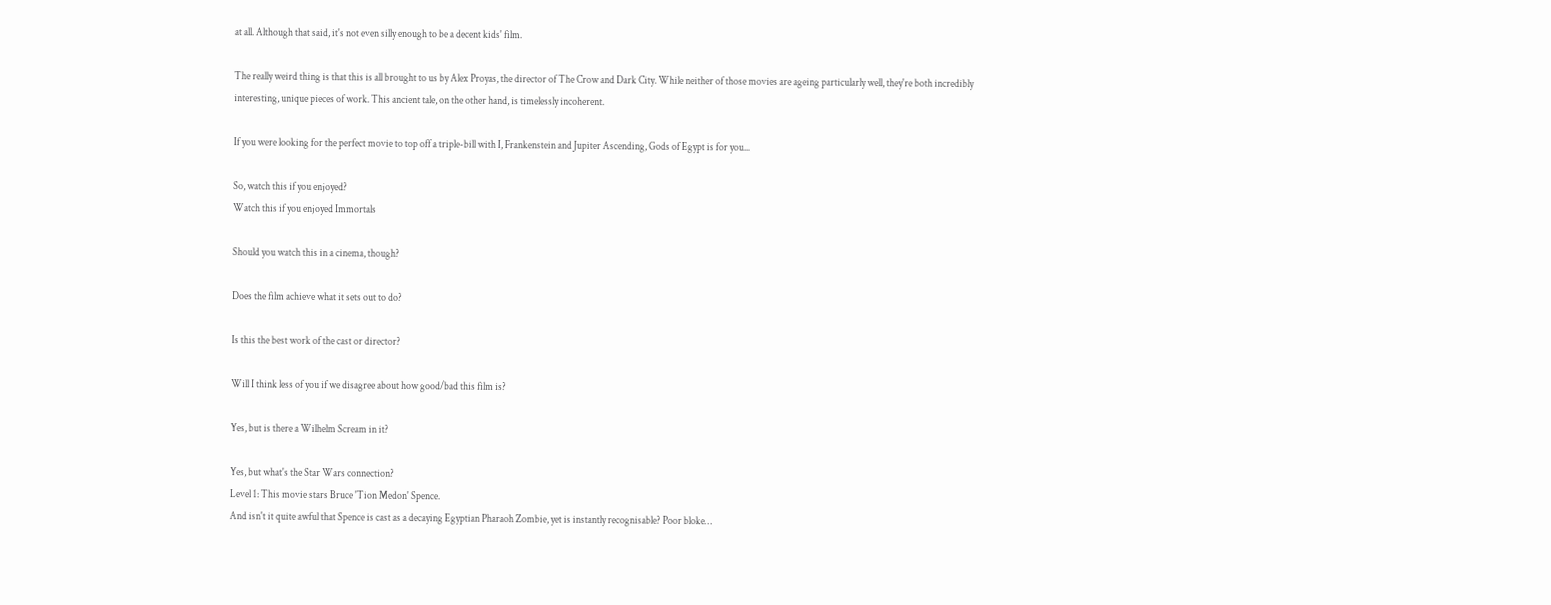at all. Although that said, it's not even silly enough to be a decent kids' film.

The really weird thing is that this is all brought to us by Alex Proyas, the director of The Crow and Dark City. While neither of those movies are ageing particularly well, they're both incredibly interesting, unique pieces of work. This ancient tale, on the other hand, is timelessly incoherent.

If you were looking for the perfect movie to top off a triple-bill with I, Frankenstein and Jupiter Ascending, Gods of Egypt is for you...

So, watch this if you enjoyed?
Watch this if you enjoyed Immortals

Should you watch this in a cinema, though?

Does the film achieve what it sets out to do?

Is this the best work of the cast or director?

Will I think less of you if we disagree about how good/bad this film is?

Yes, but is there a Wilhelm Scream in it?

Yes, but what's the Star Wars connection?
Level 1: This movie stars Bruce 'Tion Medon' Spence.
And isn't it quite awful that Spence is cast as a decaying Egyptian Pharaoh Zombie, yet is instantly recognisable? Poor bloke…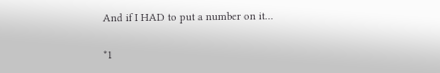And if I HAD to put a number on it…

*1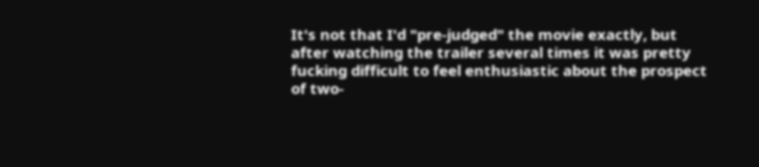It's not that I'd "pre-judged" the movie exactly, but after watching the trailer several times it was pretty fucking difficult to feel enthusiastic about the prospect of two-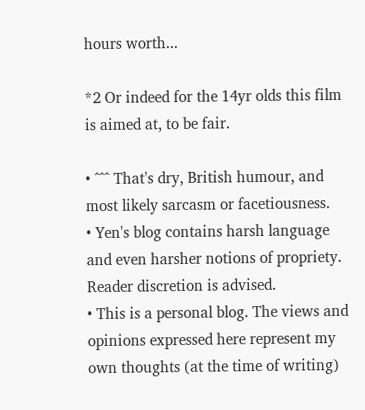hours worth...

*2 Or indeed for the 14yr olds this film is aimed at, to be fair.

• ^^^ That's dry, British humour, and most likely sarcasm or facetiousness.
• Yen's blog contains harsh language and even harsher notions of propriety. Reader discretion is advised.
• This is a personal blog. The views and opinions expressed here represent my own thoughts (at the time of writing)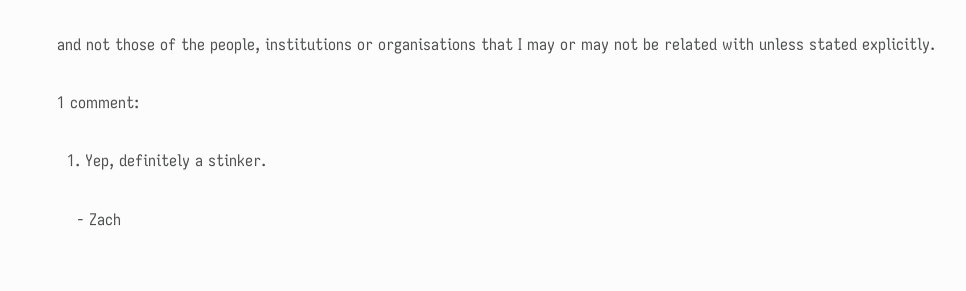and not those of the people, institutions or organisations that I may or may not be related with unless stated explicitly.

1 comment:

  1. Yep, definitely a stinker.

    - Zach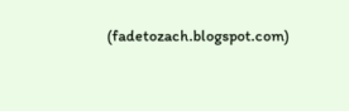(fadetozach.blogspot.com)